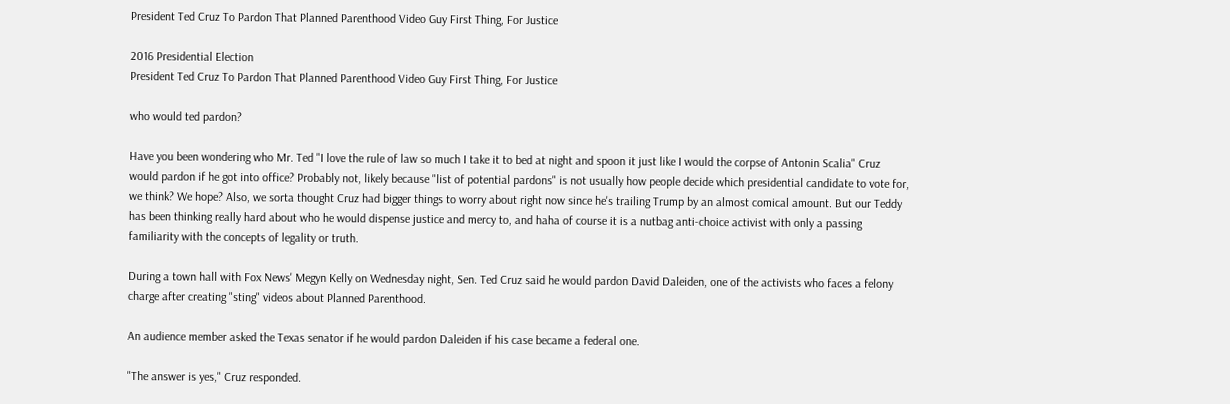President Ted Cruz To Pardon That Planned Parenthood Video Guy First Thing, For Justice

2016 Presidential Election
President Ted Cruz To Pardon That Planned Parenthood Video Guy First Thing, For Justice

who would ted pardon?

Have you been wondering who Mr. Ted "I love the rule of law so much I take it to bed at night and spoon it just like I would the corpse of Antonin Scalia" Cruz would pardon if he got into office? Probably not, likely because "list of potential pardons" is not usually how people decide which presidential candidate to vote for, we think? We hope? Also, we sorta thought Cruz had bigger things to worry about right now since he's trailing Trump by an almost comical amount. But our Teddy has been thinking really hard about who he would dispense justice and mercy to, and haha of course it is a nutbag anti-choice activist with only a passing familiarity with the concepts of legality or truth.

During a town hall with Fox News' Megyn Kelly on Wednesday night, Sen. Ted Cruz said he would pardon David Daleiden, one of the activists who faces a felony charge after creating "sting" videos about Planned Parenthood.

An audience member asked the Texas senator if he would pardon Daleiden if his case became a federal one.

"The answer is yes," Cruz responded.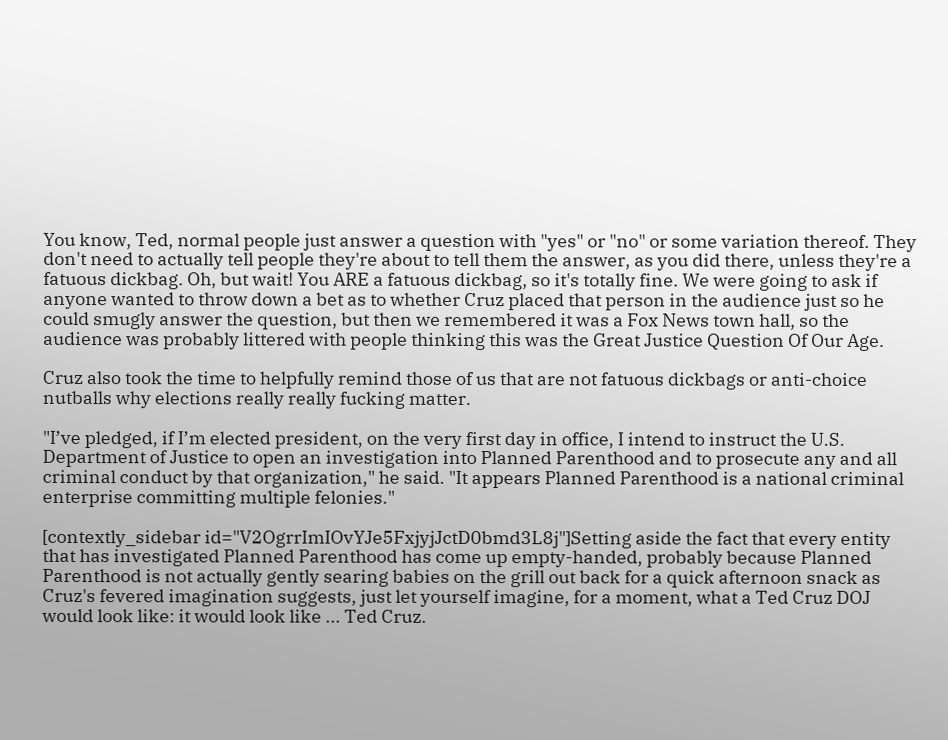You know, Ted, normal people just answer a question with "yes" or "no" or some variation thereof. They don't need to actually tell people they're about to tell them the answer, as you did there, unless they're a fatuous dickbag. Oh, but wait! You ARE a fatuous dickbag, so it's totally fine. We were going to ask if anyone wanted to throw down a bet as to whether Cruz placed that person in the audience just so he could smugly answer the question, but then we remembered it was a Fox News town hall, so the audience was probably littered with people thinking this was the Great Justice Question Of Our Age.

Cruz also took the time to helpfully remind those of us that are not fatuous dickbags or anti-choice nutballs why elections really really fucking matter.

"I’ve pledged, if I’m elected president, on the very first day in office, I intend to instruct the U.S. Department of Justice to open an investigation into Planned Parenthood and to prosecute any and all criminal conduct by that organization," he said. "It appears Planned Parenthood is a national criminal enterprise committing multiple felonies."

[contextly_sidebar id="V2OgrrImIOvYJe5FxjyjJctD0bmd3L8j"]Setting aside the fact that every entity that has investigated Planned Parenthood has come up empty-handed, probably because Planned Parenthood is not actually gently searing babies on the grill out back for a quick afternoon snack as Cruz's fevered imagination suggests, just let yourself imagine, for a moment, what a Ted Cruz DOJ would look like: it would look like ... Ted Cruz.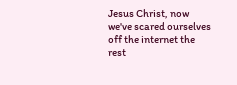Jesus Christ, now we've scared ourselves off the internet the rest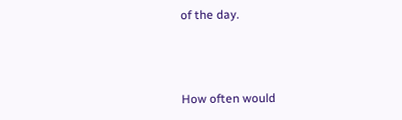of the day.



How often would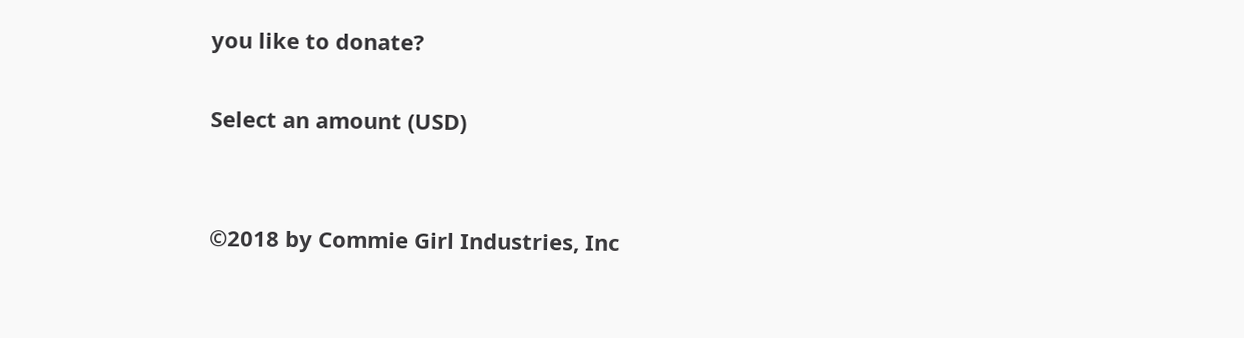you like to donate?

Select an amount (USD)


©2018 by Commie Girl Industries, Inc